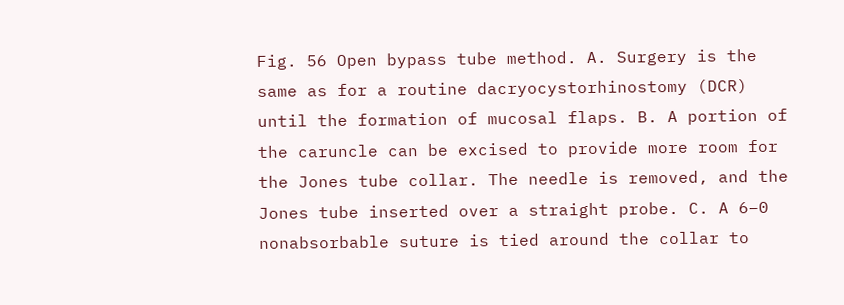Fig. 56 Open bypass tube method. A. Surgery is the same as for a routine dacryocystorhinostomy (DCR) until the formation of mucosal flaps. B. A portion of the caruncle can be excised to provide more room for the Jones tube collar. The needle is removed, and the Jones tube inserted over a straight probe. C. A 6–0 nonabsorbable suture is tied around the collar to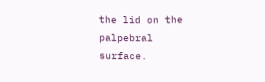the lid on the palpebral surface.